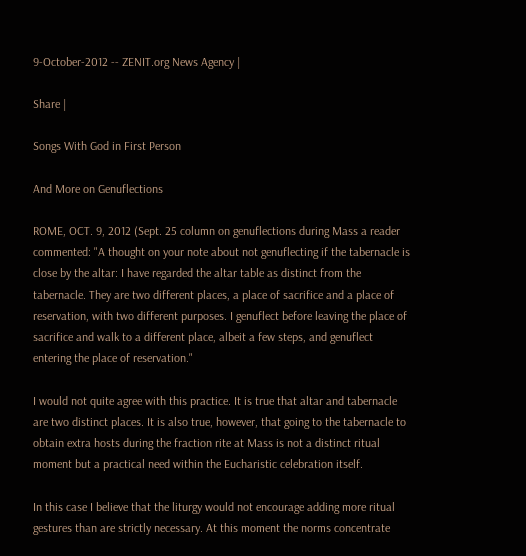9-October-2012 -- ZENIT.org News Agency |

Share |

Songs With God in First Person

And More on Genuflections

ROME, OCT. 9, 2012 (Sept. 25 column on genuflections during Mass a reader commented: "A thought on your note about not genuflecting if the tabernacle is close by the altar: I have regarded the altar table as distinct from the tabernacle. They are two different places, a place of sacrifice and a place of reservation, with two different purposes. I genuflect before leaving the place of sacrifice and walk to a different place, albeit a few steps, and genuflect entering the place of reservation."

I would not quite agree with this practice. It is true that altar and tabernacle are two distinct places. It is also true, however, that going to the tabernacle to obtain extra hosts during the fraction rite at Mass is not a distinct ritual moment but a practical need within the Eucharistic celebration itself.

In this case I believe that the liturgy would not encourage adding more ritual gestures than are strictly necessary. At this moment the norms concentrate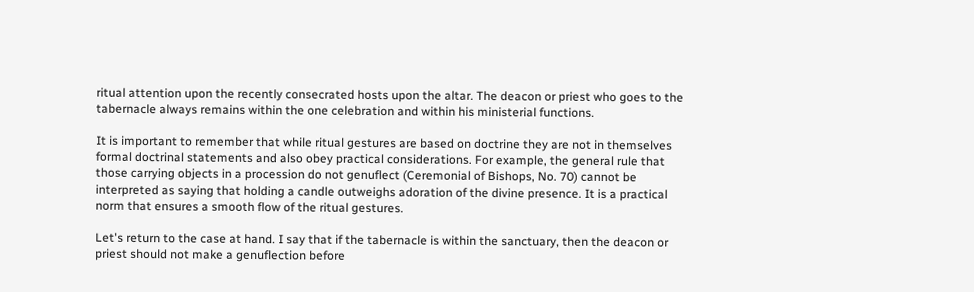ritual attention upon the recently consecrated hosts upon the altar. The deacon or priest who goes to the tabernacle always remains within the one celebration and within his ministerial functions.

It is important to remember that while ritual gestures are based on doctrine they are not in themselves formal doctrinal statements and also obey practical considerations. For example, the general rule that those carrying objects in a procession do not genuflect (Ceremonial of Bishops, No. 70) cannot be interpreted as saying that holding a candle outweighs adoration of the divine presence. It is a practical norm that ensures a smooth flow of the ritual gestures.

Let's return to the case at hand. I say that if the tabernacle is within the sanctuary, then the deacon or priest should not make a genuflection before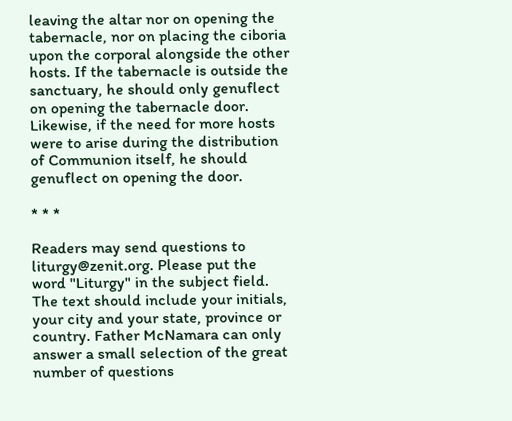leaving the altar nor on opening the tabernacle, nor on placing the ciboria upon the corporal alongside the other hosts. If the tabernacle is outside the sanctuary, he should only genuflect on opening the tabernacle door. Likewise, if the need for more hosts were to arise during the distribution of Communion itself, he should genuflect on opening the door.

* * *

Readers may send questions to liturgy@zenit.org. Please put the word "Liturgy" in the subject field. The text should include your initials, your city and your state, province or country. Father McNamara can only answer a small selection of the great number of questions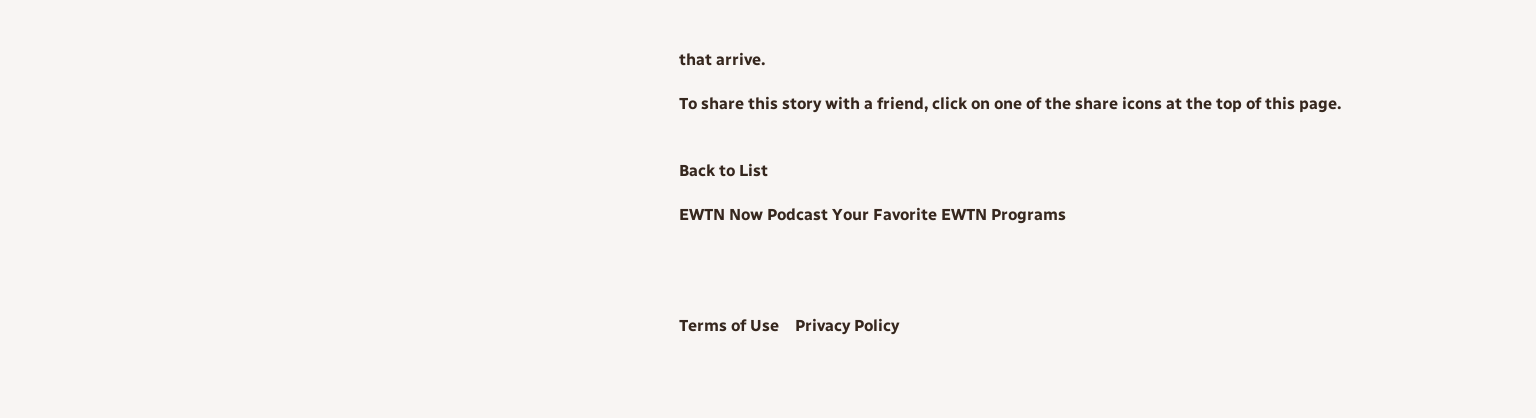that arrive.

To share this story with a friend, click on one of the share icons at the top of this page.


Back to List

EWTN Now Podcast Your Favorite EWTN Programs




Terms of Use    Privacy Policy